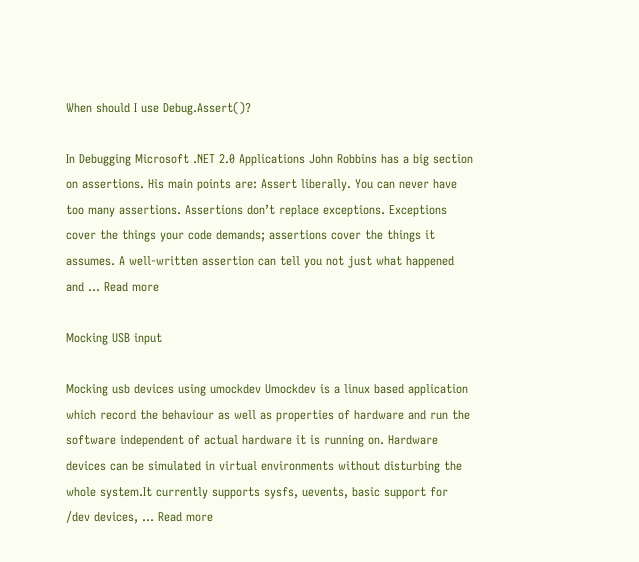When should I use Debug.Assert()?

In Debugging Microsoft .NET 2.0 Applications John Robbins has a big section on assertions. His main points are: Assert liberally. You can never have too many assertions. Assertions don’t replace exceptions. Exceptions cover the things your code demands; assertions cover the things it assumes. A well-written assertion can tell you not just what happened and … Read more

Mocking USB input

Mocking usb devices using umockdev Umockdev is a linux based application which record the behaviour as well as properties of hardware and run the software independent of actual hardware it is running on. Hardware devices can be simulated in virtual environments without disturbing the whole system.It currently supports sysfs, uevents, basic support for /dev devices, … Read more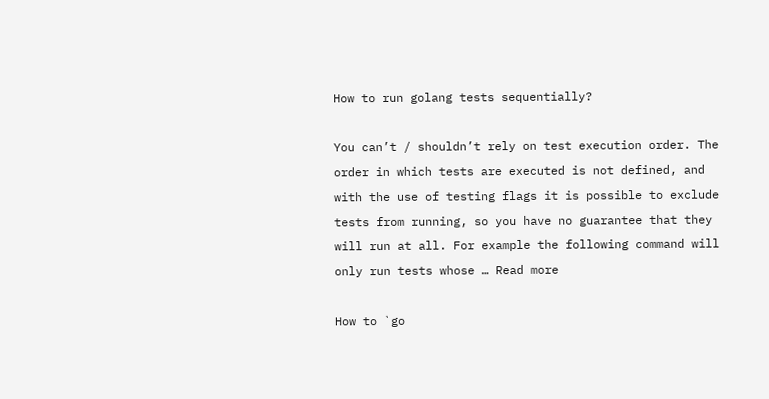How to run golang tests sequentially?

You can’t / shouldn’t rely on test execution order. The order in which tests are executed is not defined, and with the use of testing flags it is possible to exclude tests from running, so you have no guarantee that they will run at all. For example the following command will only run tests whose … Read more

How to `go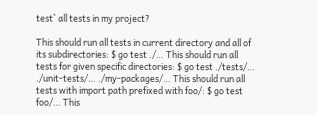test` all tests in my project?

This should run all tests in current directory and all of its subdirectories: $ go test ./… This should run all tests for given specific directories: $ go test ./tests/… ./unit-tests/… ./my-packages/… This should run all tests with import path prefixed with foo/: $ go test foo/… This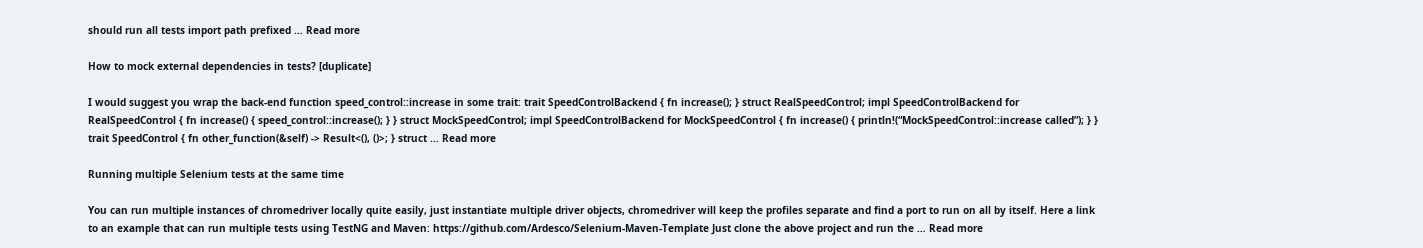should run all tests import path prefixed … Read more

How to mock external dependencies in tests? [duplicate]

I would suggest you wrap the back-end function speed_control::increase in some trait: trait SpeedControlBackend { fn increase(); } struct RealSpeedControl; impl SpeedControlBackend for RealSpeedControl { fn increase() { speed_control::increase(); } } struct MockSpeedControl; impl SpeedControlBackend for MockSpeedControl { fn increase() { println!(“MockSpeedControl::increase called”); } } trait SpeedControl { fn other_function(&self) -> Result<(), ()>; } struct … Read more

Running multiple Selenium tests at the same time

You can run multiple instances of chromedriver locally quite easily, just instantiate multiple driver objects, chromedriver will keep the profiles separate and find a port to run on all by itself. Here a link to an example that can run multiple tests using TestNG and Maven: https://github.com/Ardesco/Selenium-Maven-Template Just clone the above project and run the … Read more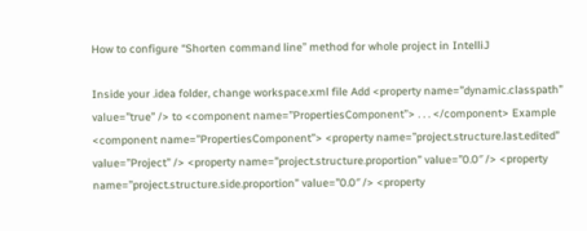How to configure “Shorten command line” method for whole project in IntelliJ

Inside your .idea folder, change workspace.xml file Add <property name=”dynamic.classpath” value=”true” /> to <component name=”PropertiesComponent”> . . . </component> Example <component name=”PropertiesComponent”> <property name=”project.structure.last.edited” value=”Project” /> <property name=”project.structure.proportion” value=”0.0″ /> <property name=”project.structure.side.proportion” value=”0.0″ /> <property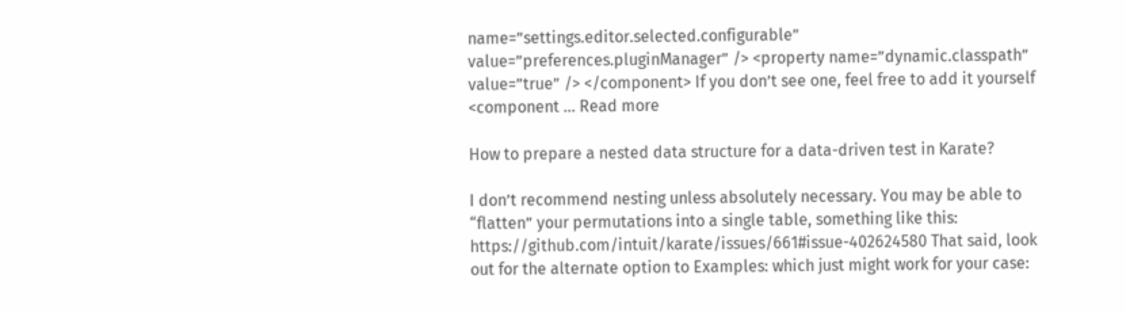name=”settings.editor.selected.configurable” value=”preferences.pluginManager” /> <property name=”dynamic.classpath” value=”true” /> </component> If you don’t see one, feel free to add it yourself <component … Read more

How to prepare a nested data structure for a data-driven test in Karate?

I don’t recommend nesting unless absolutely necessary. You may be able to “flatten” your permutations into a single table, something like this: https://github.com/intuit/karate/issues/661#issue-402624580 That said, look out for the alternate option to Examples: which just might work for your case: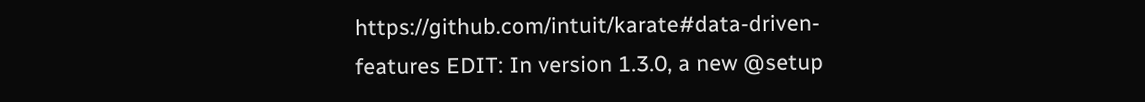https://github.com/intuit/karate#data-driven-features EDIT: In version 1.3.0, a new @setup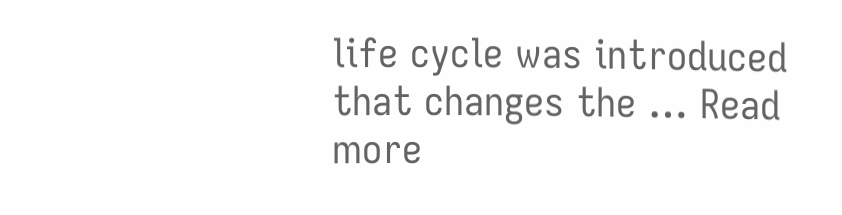life cycle was introduced that changes the … Read more